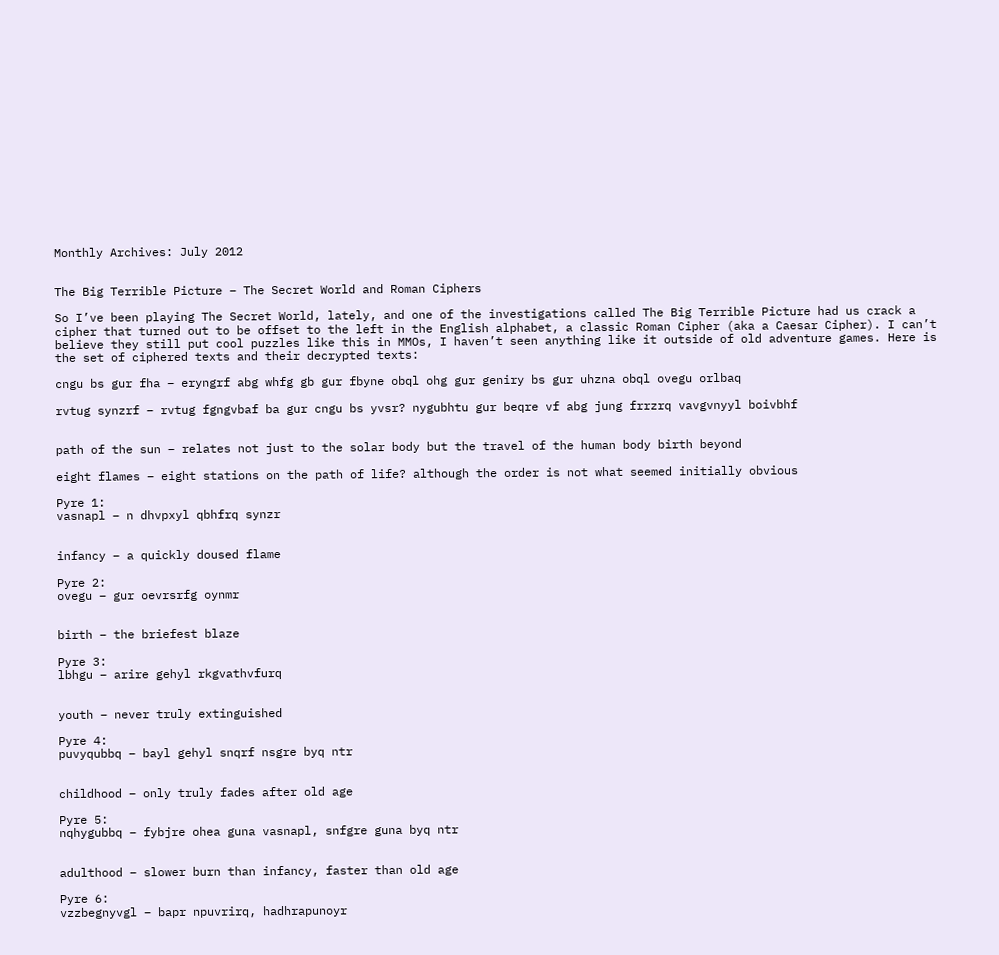Monthly Archives: July 2012


The Big Terrible Picture – The Secret World and Roman Ciphers

So I’ve been playing The Secret World, lately, and one of the investigations called The Big Terrible Picture had us crack a cipher that turned out to be offset to the left in the English alphabet, a classic Roman Cipher (aka a Caesar Cipher). I can’t believe they still put cool puzzles like this in MMOs, I haven’t seen anything like it outside of old adventure games. Here is the set of ciphered texts and their decrypted texts:

cngu bs gur fha – eryngrf abg whfg gb gur fbyne obql ohg gur geniry bs gur uhzna obql ovegu orlbaq

rvtug synzrf – rvtug fgngvbaf ba gur cngu bs yvsr? nygubhtu gur beqre vf abg jung frrzrq vavgvnyyl boivbhf


path of the sun – relates not just to the solar body but the travel of the human body birth beyond

eight flames – eight stations on the path of life? although the order is not what seemed initially obvious

Pyre 1:
vasnapl – n dhvpxyl qbhfrq synzr


infancy – a quickly doused flame

Pyre 2:
ovegu – gur oevrsrfg oynmr


birth – the briefest blaze

Pyre 3:
lbhgu – arire gehyl rkgvathvfurq


youth – never truly extinguished

Pyre 4:
puvyqubbq – bayl gehyl snqrf nsgre byq ntr


childhood – only truly fades after old age

Pyre 5:
nqhygubbq – fybjre ohea guna vasnapl, snfgre guna byq ntr


adulthood – slower burn than infancy, faster than old age

Pyre 6:
vzzbegnyvgl – bapr npuvrirq, hadhrapunoyr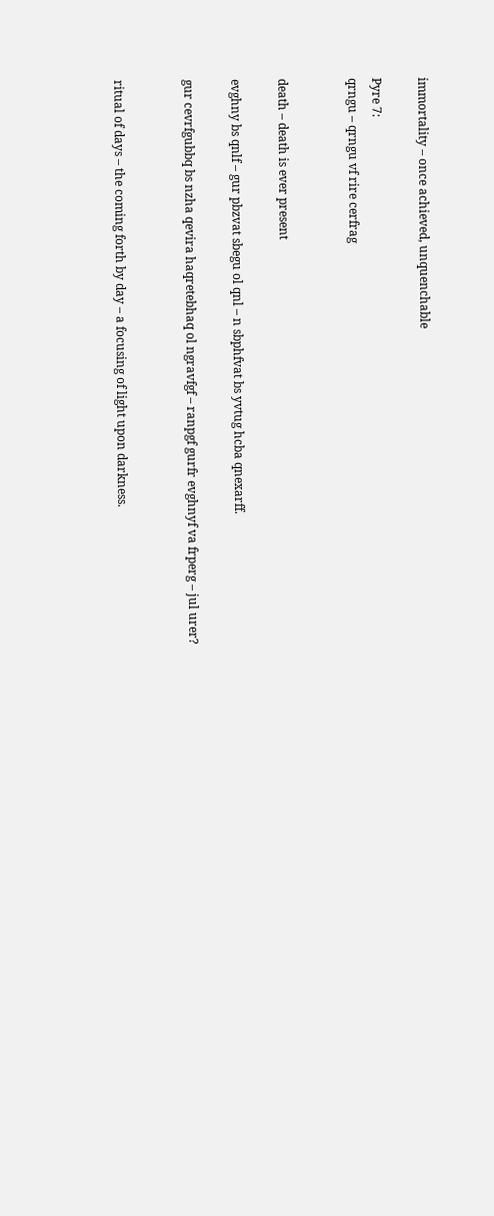immortality – once achieved, unquenchable

Pyre 7:
qrngu – qrngu vf rire cerfrag


death – death is ever present

evghny bs qnlf – gur pbzvat sbegu ol qnl – n sbphfvat bs yvtug hcba qnexarff.

gur cevrfgubbq bs nzha qevira haqretebhaq ol ngravfgf – ranpgf gurfr evghnyf va frperg – jul urer?


ritual of days – the coming forth by day – a focusing of light upon darkness.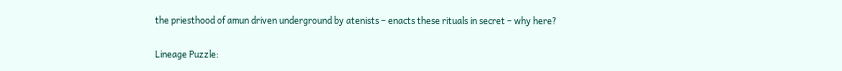the priesthood of amun driven underground by atenists – enacts these rituals in secret – why here?

Lineage Puzzle: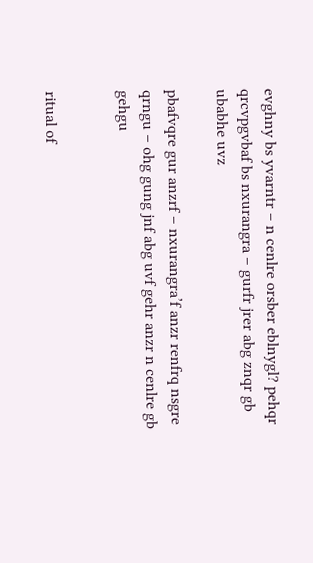evghny bs yvarntr – n cenlre orsber eblnygl? pehqr qrcvpgvbaf bs nxurangra – gurfr jrer abg znqr gb ubabhe uvz

pbafvqre gur anzrf – nxurangra’f anzr renfrq nsgre qrngu – ohg gung jnf abg uvf gehr anzr n cenlre gb gehgu


ritual of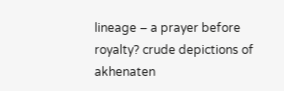lineage – a prayer before royalty? crude depictions of akhenaten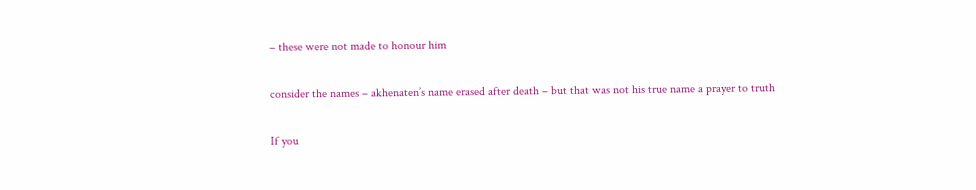– these were not made to honour him

consider the names – akhenaten’s name erased after death – but that was not his true name a prayer to truth

If you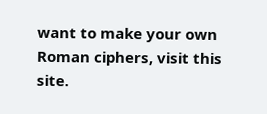want to make your own Roman ciphers, visit this site.